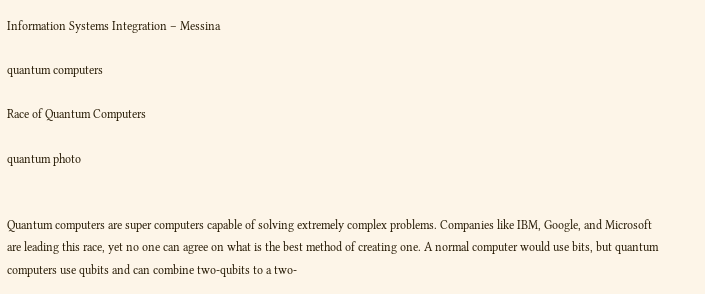Information Systems Integration – Messina

quantum computers

Race of Quantum Computers

quantum photo


Quantum computers are super computers capable of solving extremely complex problems. Companies like IBM, Google, and Microsoft are leading this race, yet no one can agree on what is the best method of creating one. A normal computer would use bits, but quantum computers use qubits and can combine two-qubits to a two-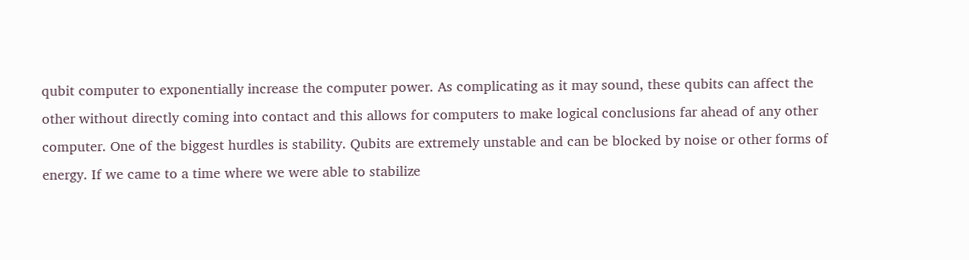qubit computer to exponentially increase the computer power. As complicating as it may sound, these qubits can affect the other without directly coming into contact and this allows for computers to make logical conclusions far ahead of any other computer. One of the biggest hurdles is stability. Qubits are extremely unstable and can be blocked by noise or other forms of energy. If we came to a time where we were able to stabilize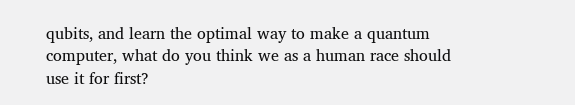qubits, and learn the optimal way to make a quantum computer, what do you think we as a human race should use it for first?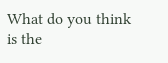What do you think is the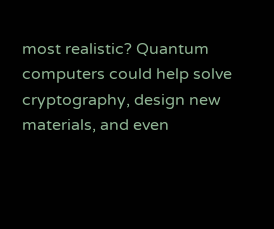most realistic? Quantum computers could help solve cryptography, design new materials, and even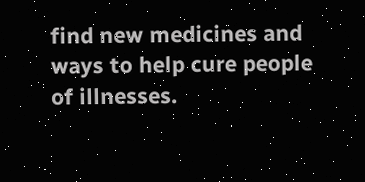find new medicines and ways to help cure people of illnesses.